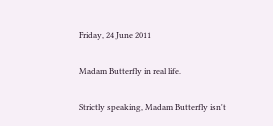Friday, 24 June 2011

Madam Butterfly in real life.

Strictly speaking, Madam Butterfly isn't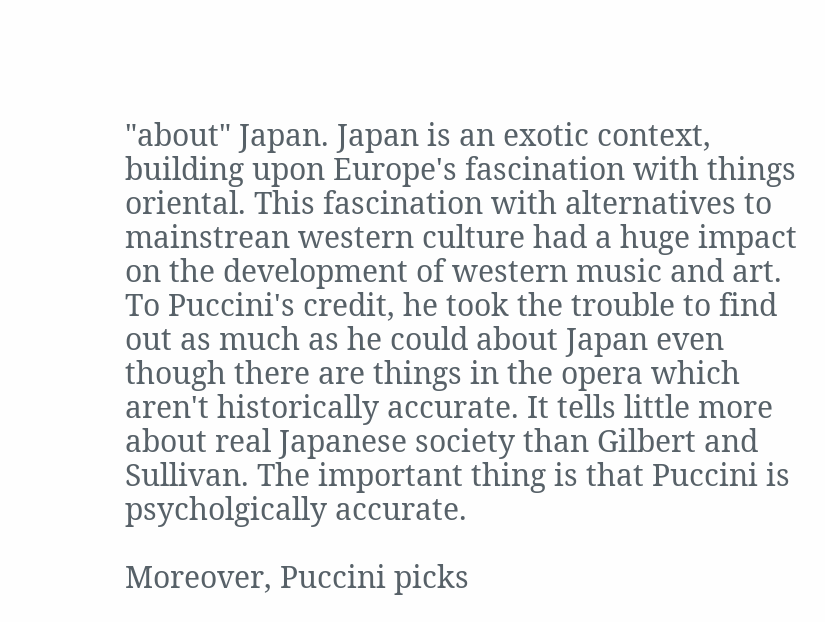"about" Japan. Japan is an exotic context, building upon Europe's fascination with things oriental. This fascination with alternatives to mainstrean western culture had a huge impact on the development of western music and art. To Puccini's credit, he took the trouble to find out as much as he could about Japan even though there are things in the opera which aren't historically accurate. It tells little more about real Japanese society than Gilbert and Sullivan. The important thing is that Puccini is psycholgically accurate.

Moreover, Puccini picks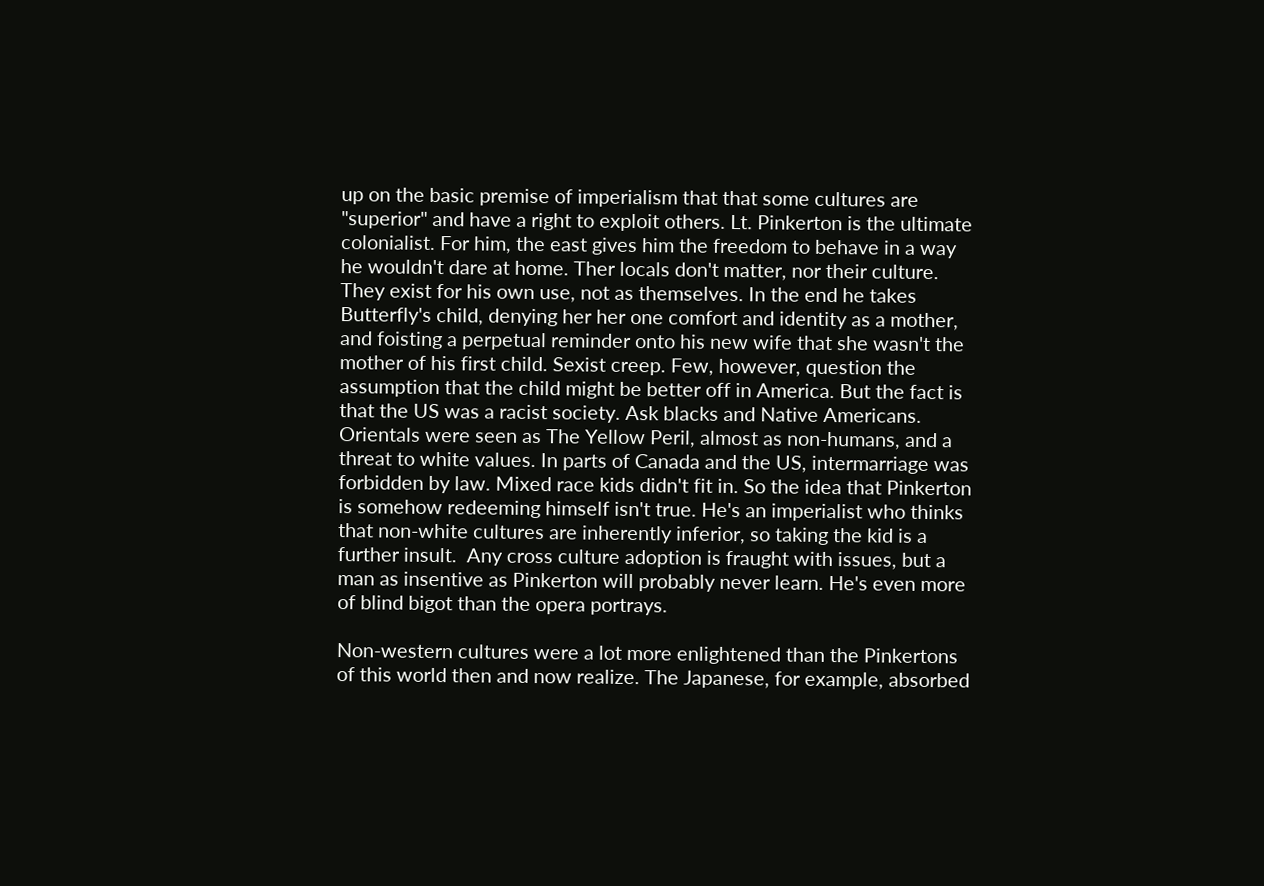up on the basic premise of imperialism that that some cultures are "superior" and have a right to exploit others. Lt. Pinkerton is the ultimate colonialist. For him, the east gives him the freedom to behave in a way he wouldn't dare at home. Ther locals don't matter, nor their culture. They exist for his own use, not as themselves. In the end he takes Butterfly's child, denying her her one comfort and identity as a mother, and foisting a perpetual reminder onto his new wife that she wasn't the mother of his first child. Sexist creep. Few, however, question the assumption that the child might be better off in America. But the fact is that the US was a racist society. Ask blacks and Native Americans. Orientals were seen as The Yellow Peril, almost as non-humans, and a threat to white values. In parts of Canada and the US, intermarriage was forbidden by law. Mixed race kids didn't fit in. So the idea that Pinkerton is somehow redeeming himself isn't true. He's an imperialist who thinks that non-white cultures are inherently inferior, so taking the kid is a further insult.  Any cross culture adoption is fraught with issues, but a man as insentive as Pinkerton will probably never learn. He's even more of blind bigot than the opera portrays.

Non-western cultures were a lot more enlightened than the Pinkertons of this world then and now realize. The Japanese, for example, absorbed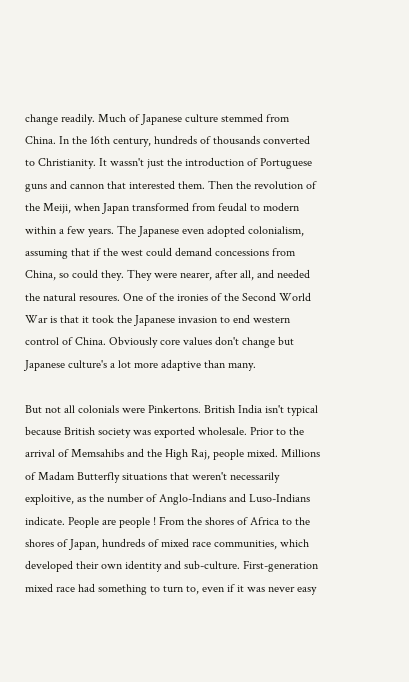change readily. Much of Japanese culture stemmed from China. In the 16th century, hundreds of thousands converted to Christianity. It wassn't just the introduction of Portuguese guns and cannon that interested them. Then the revolution of the Meiji, when Japan transformed from feudal to modern within a few years. The Japanese even adopted colonialism, assuming that if the west could demand concessions from China, so could they. They were nearer, after all, and needed the natural resoures. One of the ironies of the Second World War is that it took the Japanese invasion to end western control of China. Obviously core values don't change but Japanese culture's a lot more adaptive than many.

But not all colonials were Pinkertons. British India isn't typical because British society was exported wholesale. Prior to the arrival of Memsahibs and the High Raj, people mixed. Millions of Madam Butterfly situations that weren't necessarily exploitive, as the number of Anglo-Indians and Luso-Indians indicate. People are people ! From the shores of Africa to the shores of Japan, hundreds of mixed race communities, which developed their own identity and sub-culture. First-generation mixed race had something to turn to, even if it was never easy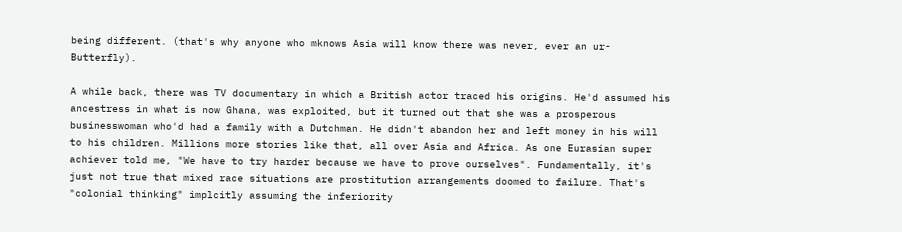being different. (that's why anyone who mknows Asia will know there was never, ever an ur-Butterfly).

A while back, there was TV documentary in which a British actor traced his origins. He'd assumed his ancestress in what is now Ghana, was exploited, but it turned out that she was a prosperous businesswoman who'd had a family with a Dutchman. He didn't abandon her and left money in his will to his children. Millions more stories like that, all over Asia and Africa. As one Eurasian super achiever told me, "We have to try harder because we have to prove ourselves". Fundamentally, it's just not true that mixed race situations are prostitution arrangements doomed to failure. That's "colonial thinking" implcitly assuming the inferiority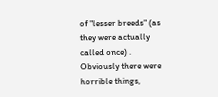of "lesser breeds" (as they were actually called once) . Obviously there were horrible things,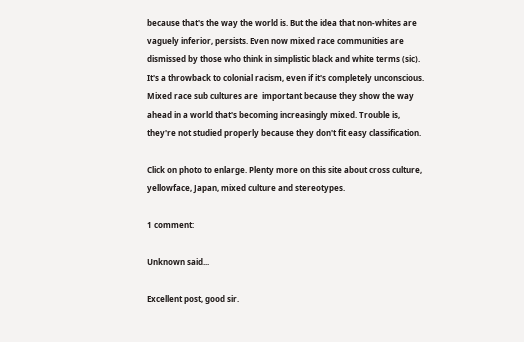because that's the way the world is. But the idea that non-whites are vaguely inferior, persists. Even now mixed race communities are dismissed by those who think in simplistic black and white terms (sic). It's a throwback to colonial racism, even if it's completely unconscious. Mixed race sub cultures are  important because they show the way ahead in a world that's becoming increasingly mixed. Trouble is, they're not studied properly because they don't fit easy classification.

Click on photo to enlarge. Plenty more on this site about cross culture, yellowface, Japan, mixed culture and stereotypes.

1 comment:

Unknown said...

Excellent post, good sir.